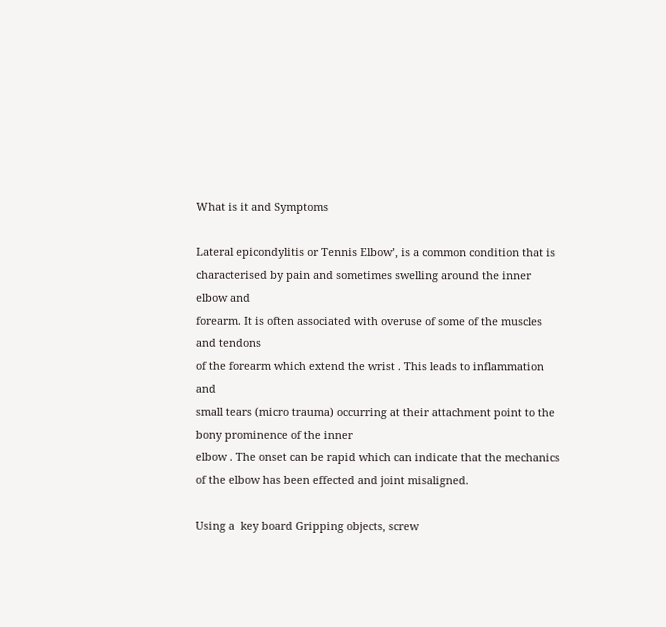What is it and Symptoms

Lateral epicondylitis or Tennis Elbow’, is a common condition that is
characterised by pain and sometimes swelling around the inner elbow and
forearm. It is often associated with overuse of some of the muscles and tendons
of the forearm which extend the wrist . This leads to inflammation and
small tears (micro trauma) occurring at their attachment point to the bony prominence of the inner
elbow . The onset can be rapid which can indicate that the mechanics of the elbow has been effected and joint misaligned.

Using a  key board Gripping objects, screw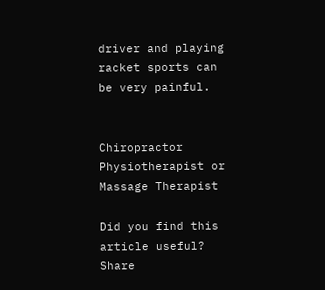driver and playing racket sports can be very painful.


Chiropractor Physiotherapist or Massage Therapist

Did you find this article useful? Share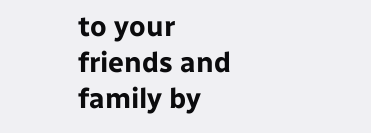to your friends and family by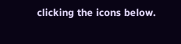clicking the icons below.